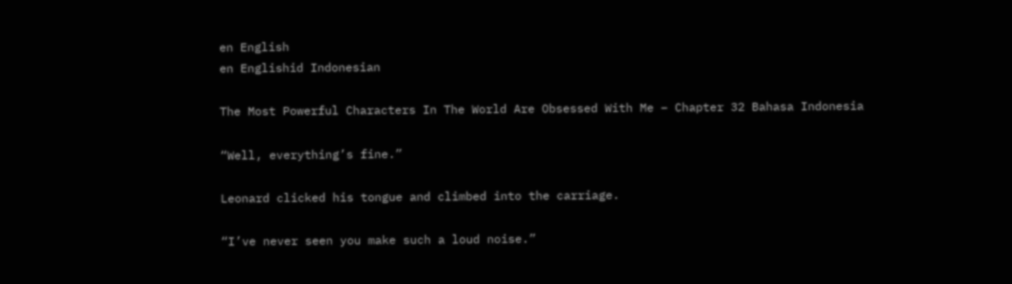en English
en Englishid Indonesian

The Most Powerful Characters In The World Are Obsessed With Me – Chapter 32 Bahasa Indonesia

“Well, everything’s fine.”

Leonard clicked his tongue and climbed into the carriage.

“I’ve never seen you make such a loud noise.”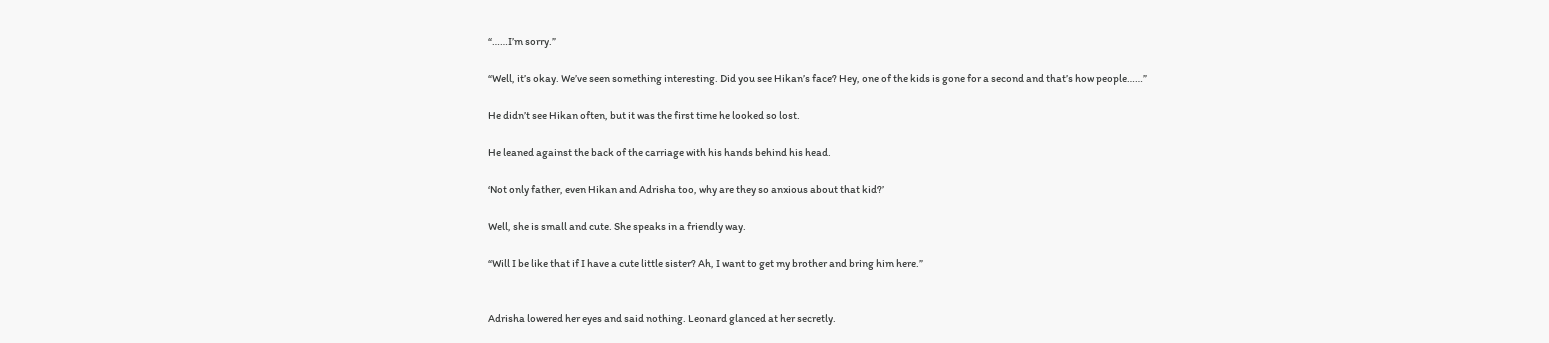“……I’m sorry.”

“Well, it’s okay. We’ve seen something interesting. Did you see Hikan’s face? Hey, one of the kids is gone for a second and that’s how people……”

He didn’t see Hikan often, but it was the first time he looked so lost.

He leaned against the back of the carriage with his hands behind his head.

‘Not only father, even Hikan and Adrisha too, why are they so anxious about that kid?’

Well, she is small and cute. She speaks in a friendly way.

“Will I be like that if I have a cute little sister? Ah, I want to get my brother and bring him here.”


Adrisha lowered her eyes and said nothing. Leonard glanced at her secretly.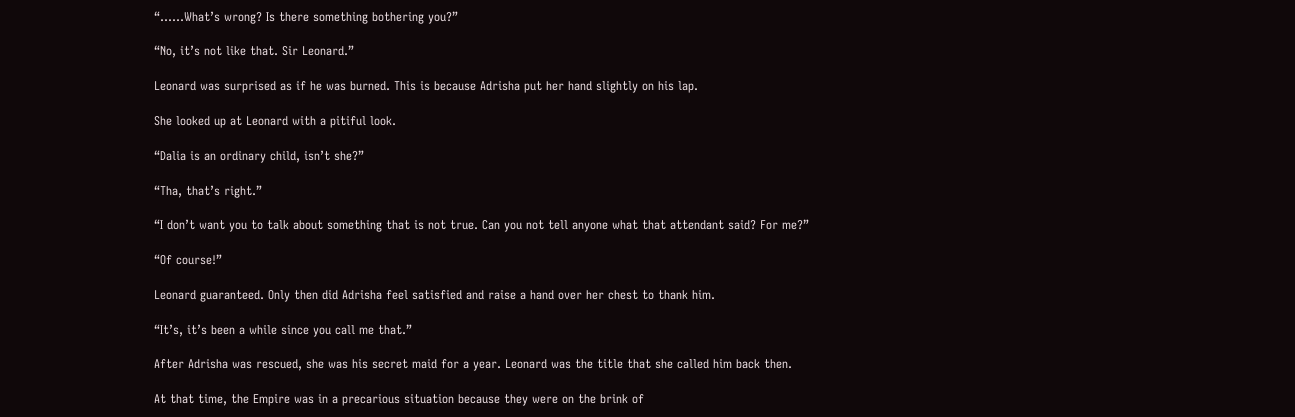“……What’s wrong? Is there something bothering you?”

“No, it’s not like that. Sir Leonard.”

Leonard was surprised as if he was burned. This is because Adrisha put her hand slightly on his lap.

She looked up at Leonard with a pitiful look.

“Dalia is an ordinary child, isn’t she?”

“Tha, that’s right.”

“I don’t want you to talk about something that is not true. Can you not tell anyone what that attendant said? For me?”

“Of course!”

Leonard guaranteed. Only then did Adrisha feel satisfied and raise a hand over her chest to thank him.

“It’s, it’s been a while since you call me that.”

After Adrisha was rescued, she was his secret maid for a year. Leonard was the title that she called him back then.

At that time, the Empire was in a precarious situation because they were on the brink of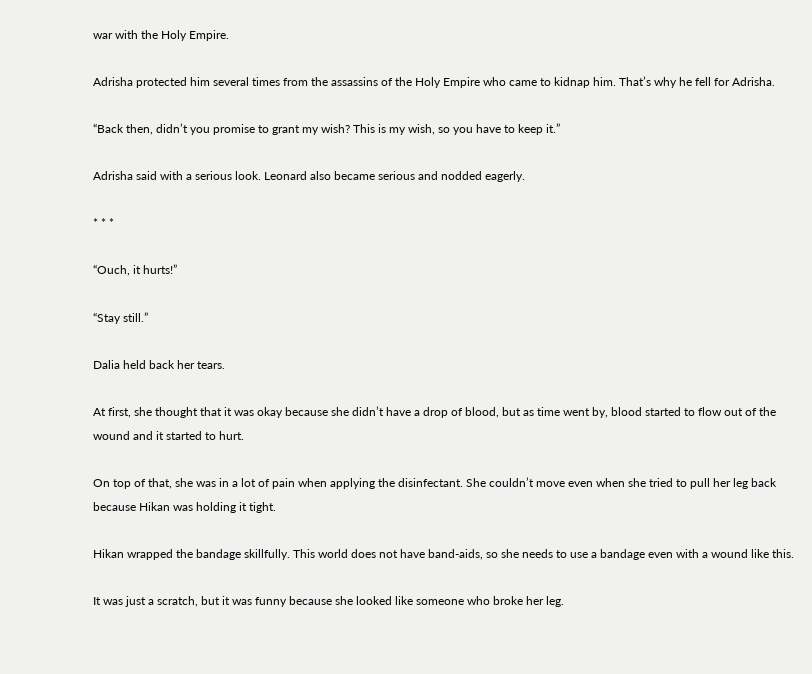war with the Holy Empire.

Adrisha protected him several times from the assassins of the Holy Empire who came to kidnap him. That’s why he fell for Adrisha.

“Back then, didn’t you promise to grant my wish? This is my wish, so you have to keep it.”

Adrisha said with a serious look. Leonard also became serious and nodded eagerly.

* * *

“Ouch, it hurts!”

“Stay still.”

Dalia held back her tears.

At first, she thought that it was okay because she didn’t have a drop of blood, but as time went by, blood started to flow out of the wound and it started to hurt.

On top of that, she was in a lot of pain when applying the disinfectant. She couldn’t move even when she tried to pull her leg back because Hikan was holding it tight.

Hikan wrapped the bandage skillfully. This world does not have band-aids, so she needs to use a bandage even with a wound like this.

It was just a scratch, but it was funny because she looked like someone who broke her leg.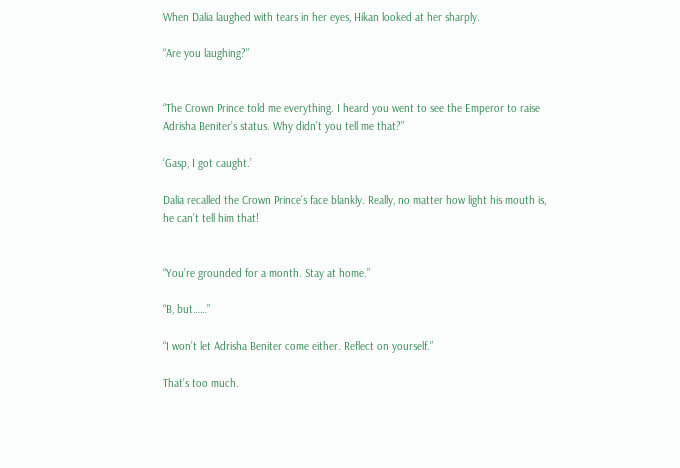When Dalia laughed with tears in her eyes, Hikan looked at her sharply.

“Are you laughing?”


“The Crown Prince told me everything. I heard you went to see the Emperor to raise Adrisha Beniter’s status. Why didn’t you tell me that?”

‘Gasp, I got caught.’

Dalia recalled the Crown Prince’s face blankly. Really, no matter how light his mouth is, he can’t tell him that!


“You’re grounded for a month. Stay at home.”

“B, but……”

“I won’t let Adrisha Beniter come either. Reflect on yourself.”

That’s too much.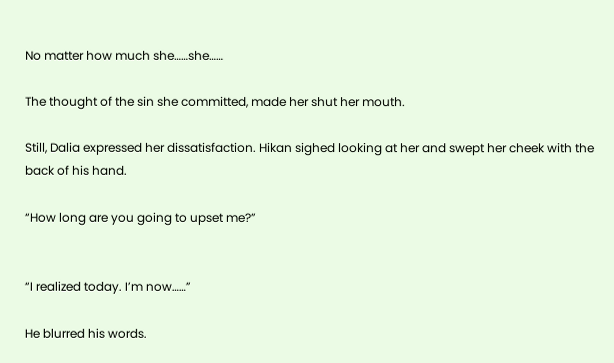No matter how much she……she……

The thought of the sin she committed, made her shut her mouth.

Still, Dalia expressed her dissatisfaction. Hikan sighed looking at her and swept her cheek with the back of his hand.

“How long are you going to upset me?”


“I realized today. I’m now……”

He blurred his words.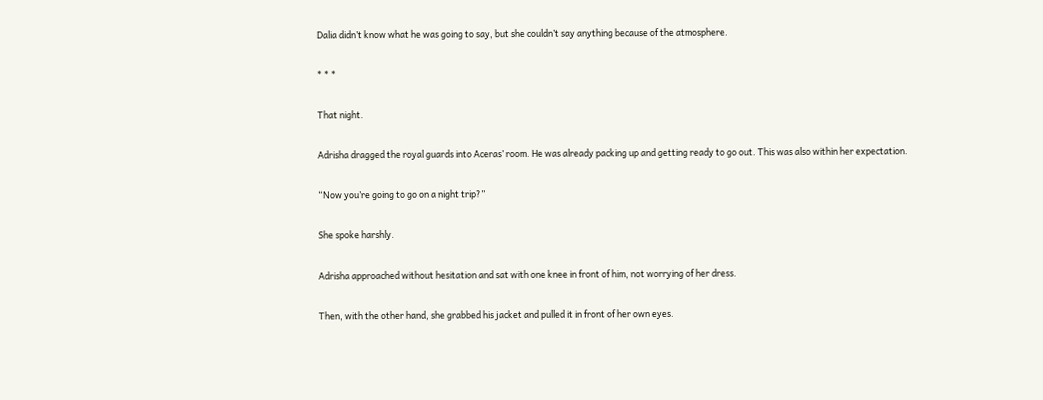Dalia didn’t know what he was going to say, but she couldn’t say anything because of the atmosphere.

* * *

That night.

Adrisha dragged the royal guards into Aceras’ room. He was already packing up and getting ready to go out. This was also within her expectation.

“Now you’re going to go on a night trip?”

She spoke harshly.

Adrisha approached without hesitation and sat with one knee in front of him, not worrying of her dress.

Then, with the other hand, she grabbed his jacket and pulled it in front of her own eyes.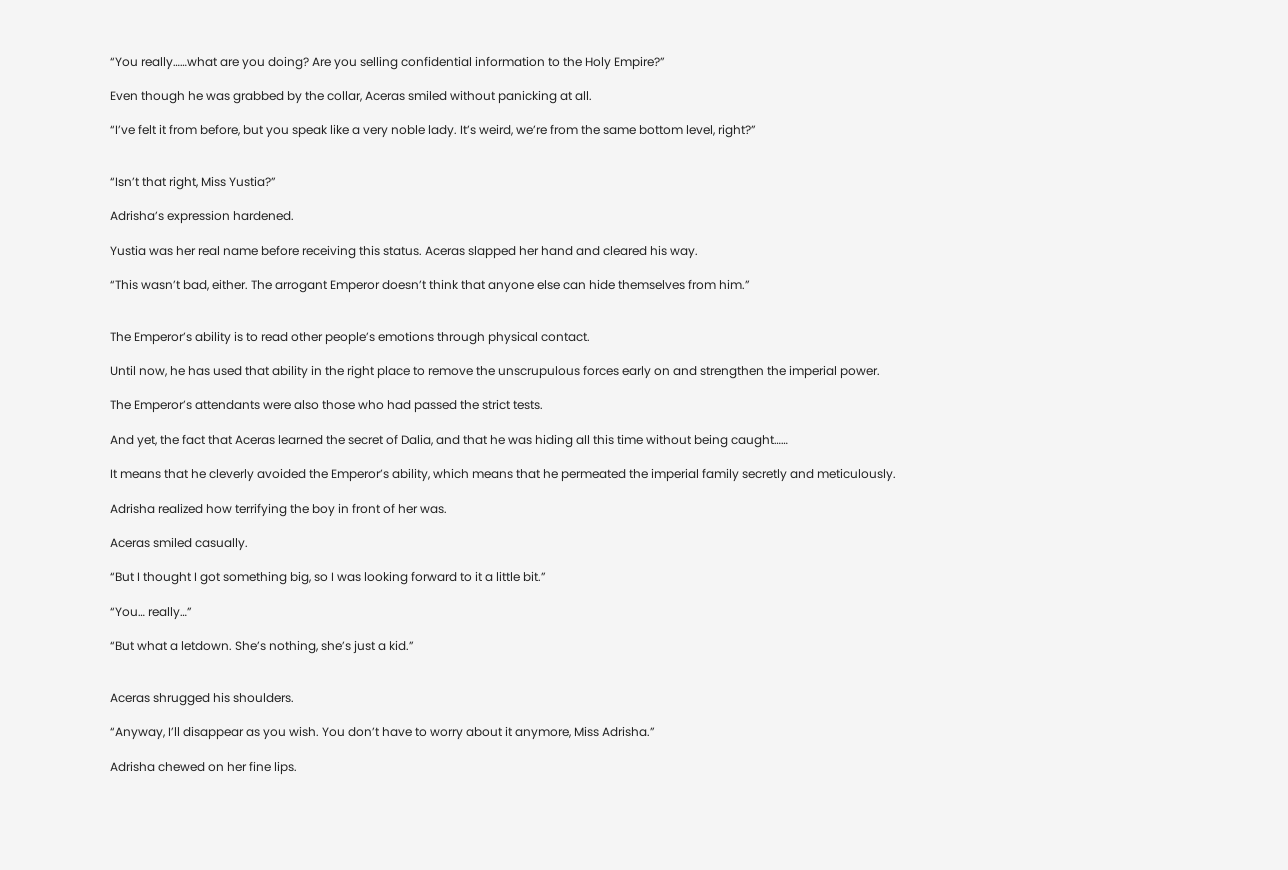“You really……what are you doing? Are you selling confidential information to the Holy Empire?”

Even though he was grabbed by the collar, Aceras smiled without panicking at all.

“I’ve felt it from before, but you speak like a very noble lady. It’s weird, we’re from the same bottom level, right?”


“Isn’t that right, Miss Yustia?”

Adrisha’s expression hardened.

Yustia was her real name before receiving this status. Aceras slapped her hand and cleared his way.

“This wasn’t bad, either. The arrogant Emperor doesn’t think that anyone else can hide themselves from him.”


The Emperor’s ability is to read other people’s emotions through physical contact.

Until now, he has used that ability in the right place to remove the unscrupulous forces early on and strengthen the imperial power.

The Emperor’s attendants were also those who had passed the strict tests.

And yet, the fact that Aceras learned the secret of Dalia, and that he was hiding all this time without being caught……

It means that he cleverly avoided the Emperor’s ability, which means that he permeated the imperial family secretly and meticulously.

Adrisha realized how terrifying the boy in front of her was.

Aceras smiled casually.

“But I thought I got something big, so I was looking forward to it a little bit.”

“You… really…”

“But what a letdown. She’s nothing, she’s just a kid.”


Aceras shrugged his shoulders.

“Anyway, I’ll disappear as you wish. You don’t have to worry about it anymore, Miss Adrisha.”

Adrisha chewed on her fine lips.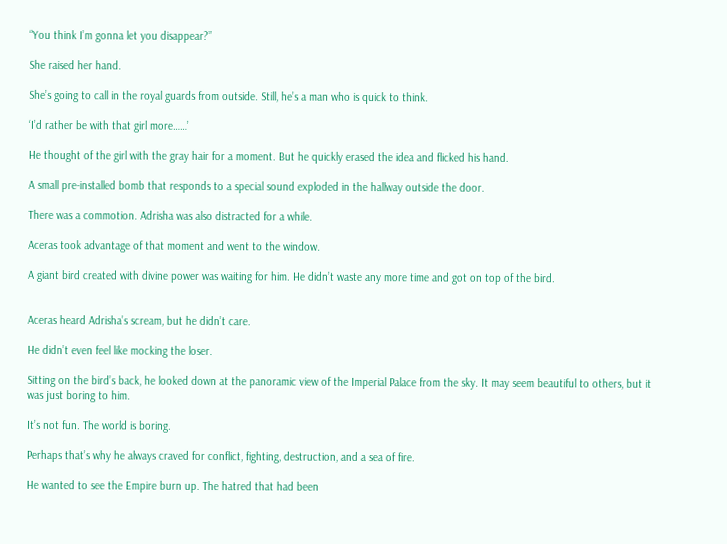“You think I’m gonna let you disappear?”

She raised her hand.

She’s going to call in the royal guards from outside. Still, he’s a man who is quick to think.

‘I’d rather be with that girl more……’

He thought of the girl with the gray hair for a moment. But he quickly erased the idea and flicked his hand.

A small pre-installed bomb that responds to a special sound exploded in the hallway outside the door.

There was a commotion. Adrisha was also distracted for a while.

Aceras took advantage of that moment and went to the window.

A giant bird created with divine power was waiting for him. He didn’t waste any more time and got on top of the bird.


Aceras heard Adrisha’s scream, but he didn’t care.

He didn’t even feel like mocking the loser.

Sitting on the bird’s back, he looked down at the panoramic view of the Imperial Palace from the sky. It may seem beautiful to others, but it was just boring to him.

It’s not fun. The world is boring.

Perhaps that’s why he always craved for conflict, fighting, destruction, and a sea of fire.

He wanted to see the Empire burn up. The hatred that had been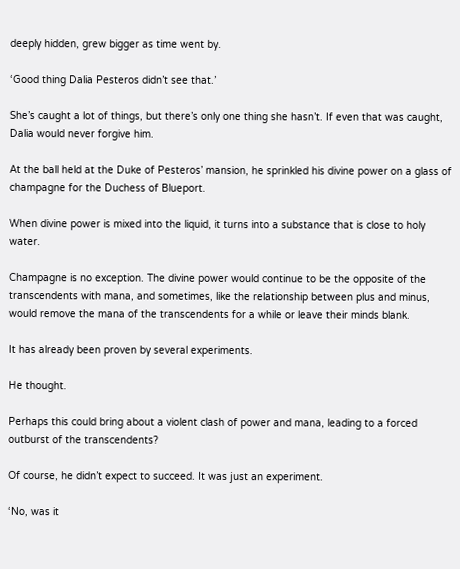deeply hidden, grew bigger as time went by.

‘Good thing Dalia Pesteros didn’t see that.’

She’s caught a lot of things, but there’s only one thing she hasn’t. If even that was caught, Dalia would never forgive him.

At the ball held at the Duke of Pesteros’ mansion, he sprinkled his divine power on a glass of champagne for the Duchess of Blueport.

When divine power is mixed into the liquid, it turns into a substance that is close to holy water.

Champagne is no exception. The divine power would continue to be the opposite of the transcendents with mana, and sometimes, like the relationship between plus and minus, would remove the mana of the transcendents for a while or leave their minds blank.

It has already been proven by several experiments.

He thought.

Perhaps this could bring about a violent clash of power and mana, leading to a forced outburst of the transcendents?

Of course, he didn’t expect to succeed. It was just an experiment.

‘No, was it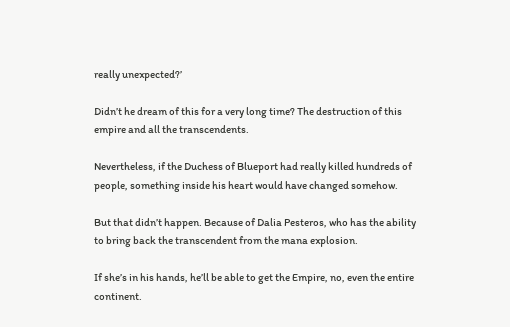really unexpected?’

Didn’t he dream of this for a very long time? The destruction of this empire and all the transcendents.

Nevertheless, if the Duchess of Blueport had really killed hundreds of people, something inside his heart would have changed somehow.

But that didn’t happen. Because of Dalia Pesteros, who has the ability to bring back the transcendent from the mana explosion.

If she’s in his hands, he’ll be able to get the Empire, no, even the entire continent.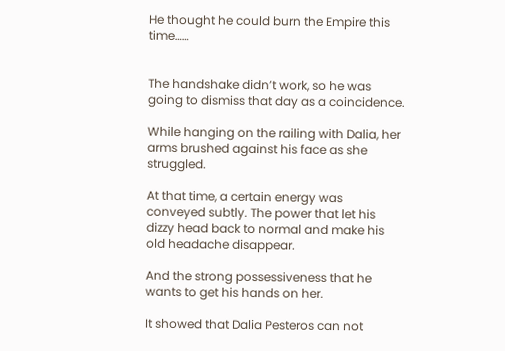He thought he could burn the Empire this time……


The handshake didn’t work, so he was going to dismiss that day as a coincidence.

While hanging on the railing with Dalia, her arms brushed against his face as she struggled.

At that time, a certain energy was conveyed subtly. The power that let his dizzy head back to normal and make his old headache disappear.

And the strong possessiveness that he wants to get his hands on her.

It showed that Dalia Pesteros can not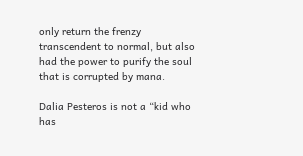only return the frenzy transcendent to normal, but also had the power to purify the soul that is corrupted by mana.

Dalia Pesteros is not a “kid who has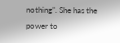nothing”. She has the power to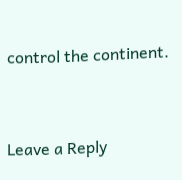control the continent.


Leave a Reply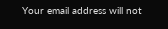Your email address will not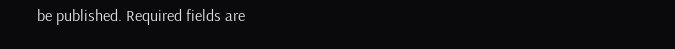be published. Required fields are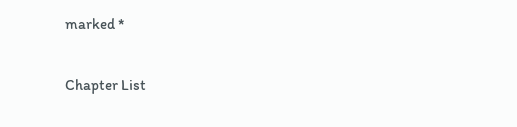marked *

Chapter List